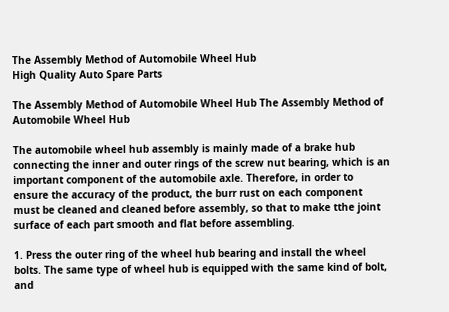The Assembly Method of Automobile Wheel Hub
High Quality Auto Spare Parts

The Assembly Method of Automobile Wheel Hub The Assembly Method of Automobile Wheel Hub

The automobile wheel hub assembly is mainly made of a brake hub connecting the inner and outer rings of the screw nut bearing, which is an important component of the automobile axle. Therefore, in order to ensure the accuracy of the product, the burr rust on each component must be cleaned and cleaned before assembly, so that to make tthe joint surface of each part smooth and flat before assembling.

1. Press the outer ring of the wheel hub bearing and install the wheel bolts. The same type of wheel hub is equipped with the same kind of bolt, and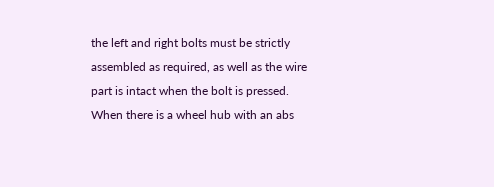the left and right bolts must be strictly assembled as required, as well as the wire part is intact when the bolt is pressed. When there is a wheel hub with an abs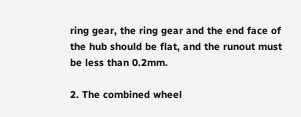ring gear, the ring gear and the end face of the hub should be flat, and the runout must be less than 0.2mm.

2. The combined wheel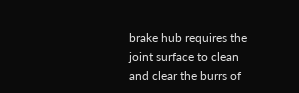brake hub requires the joint surface to clean and clear the burrs of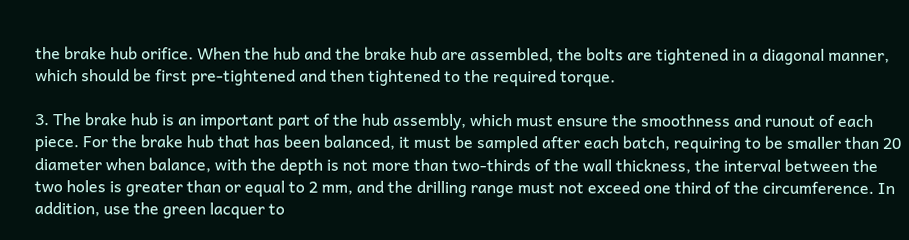the brake hub orifice. When the hub and the brake hub are assembled, the bolts are tightened in a diagonal manner, which should be first pre-tightened and then tightened to the required torque.

3. The brake hub is an important part of the hub assembly, which must ensure the smoothness and runout of each piece. For the brake hub that has been balanced, it must be sampled after each batch, requiring to be smaller than 20 diameter when balance, with the depth is not more than two-thirds of the wall thickness, the interval between the two holes is greater than or equal to 2 mm, and the drilling range must not exceed one third of the circumference. In addition, use the green lacquer to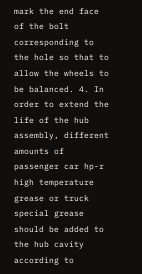mark the end face of the bolt corresponding to the hole so that to allow the wheels to be balanced. 4. In order to extend the life of the hub assembly, different amounts of passenger car hp-r high temperature grease or truck special grease should be added to the hub cavity according to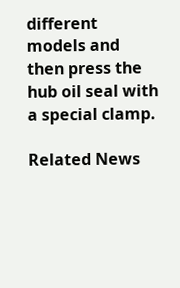different models and then press the hub oil seal with a special clamp.

Related News